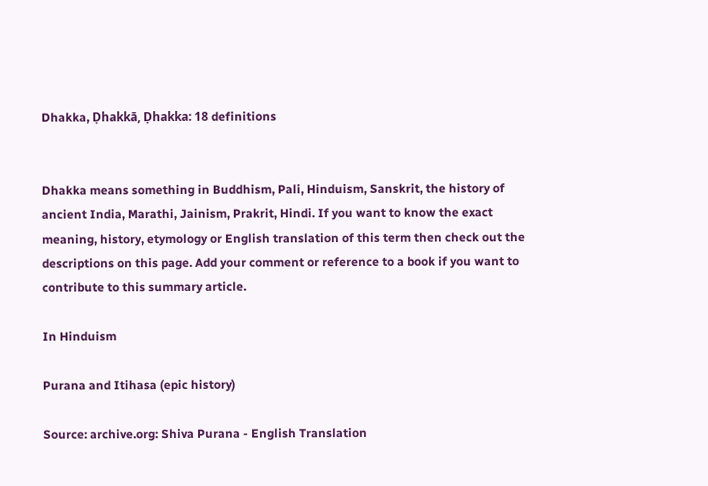Dhakka, Ḍhakkā, Ḍhakka: 18 definitions


Dhakka means something in Buddhism, Pali, Hinduism, Sanskrit, the history of ancient India, Marathi, Jainism, Prakrit, Hindi. If you want to know the exact meaning, history, etymology or English translation of this term then check out the descriptions on this page. Add your comment or reference to a book if you want to contribute to this summary article.

In Hinduism

Purana and Itihasa (epic history)

Source: archive.org: Shiva Purana - English Translation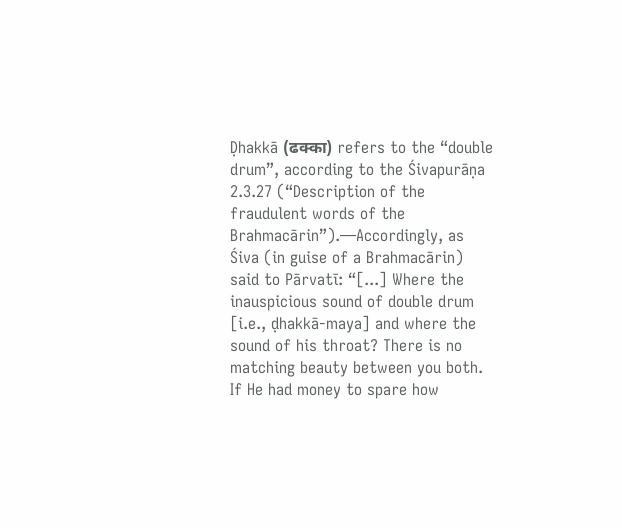Ḍhakkā (ढक्का) refers to the “double drum”, according to the Śivapurāṇa 2.3.27 (“Description of the fraudulent words of the Brahmacārin”).—Accordingly, as Śiva (in guise of a Brahmacārin) said to Pārvatī: “[...] Where the inauspicious sound of double drum [i.e., ḍhakkā-maya] and where the sound of his throat? There is no matching beauty between you both. If He had money to spare how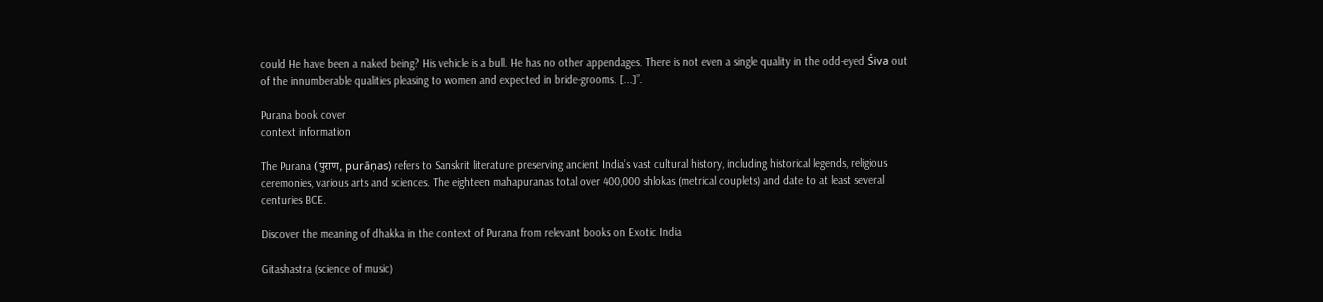could He have been a naked being? His vehicle is a bull. He has no other appendages. There is not even a single quality in the odd-eyed Śiva out of the innumberable qualities pleasing to women and expected in bride-grooms. [...]”.

Purana book cover
context information

The Purana (पुराण, purāṇas) refers to Sanskrit literature preserving ancient India’s vast cultural history, including historical legends, religious ceremonies, various arts and sciences. The eighteen mahapuranas total over 400,000 shlokas (metrical couplets) and date to at least several centuries BCE.

Discover the meaning of dhakka in the context of Purana from relevant books on Exotic India

Gitashastra (science of music)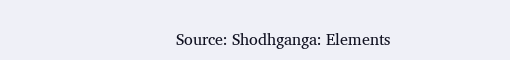Source: Shodhganga: Elements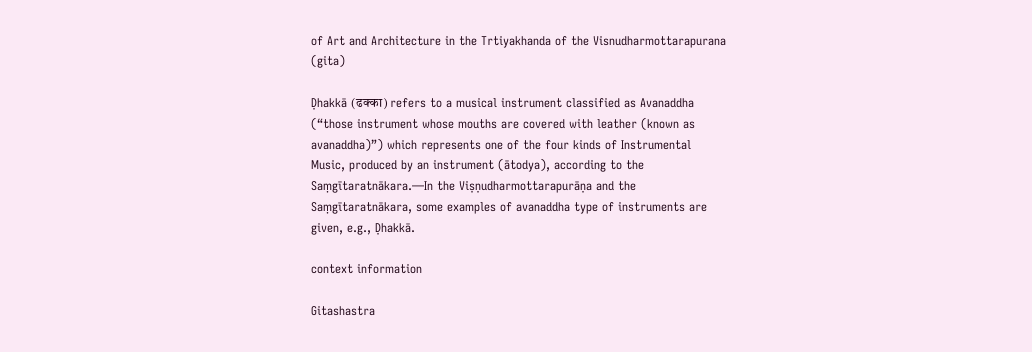of Art and Architecture in the Trtiyakhanda of the Visnudharmottarapurana (gita)

Ḍhakkā (ढक्का) refers to a musical instrument classified as Avanaddha (“those instrument whose mouths are covered with leather (known as avanaddha)”) which represents one of the four kinds of Instrumental Music, produced by an instrument (ātodya), according to the Saṃgītaratnākara.—In the Viṣṇudharmottarapurāṇa and the Saṃgītaratnākara, some examples of avanaddha type of instruments are given, e.g., Ḍhakkā.

context information

Gitashastra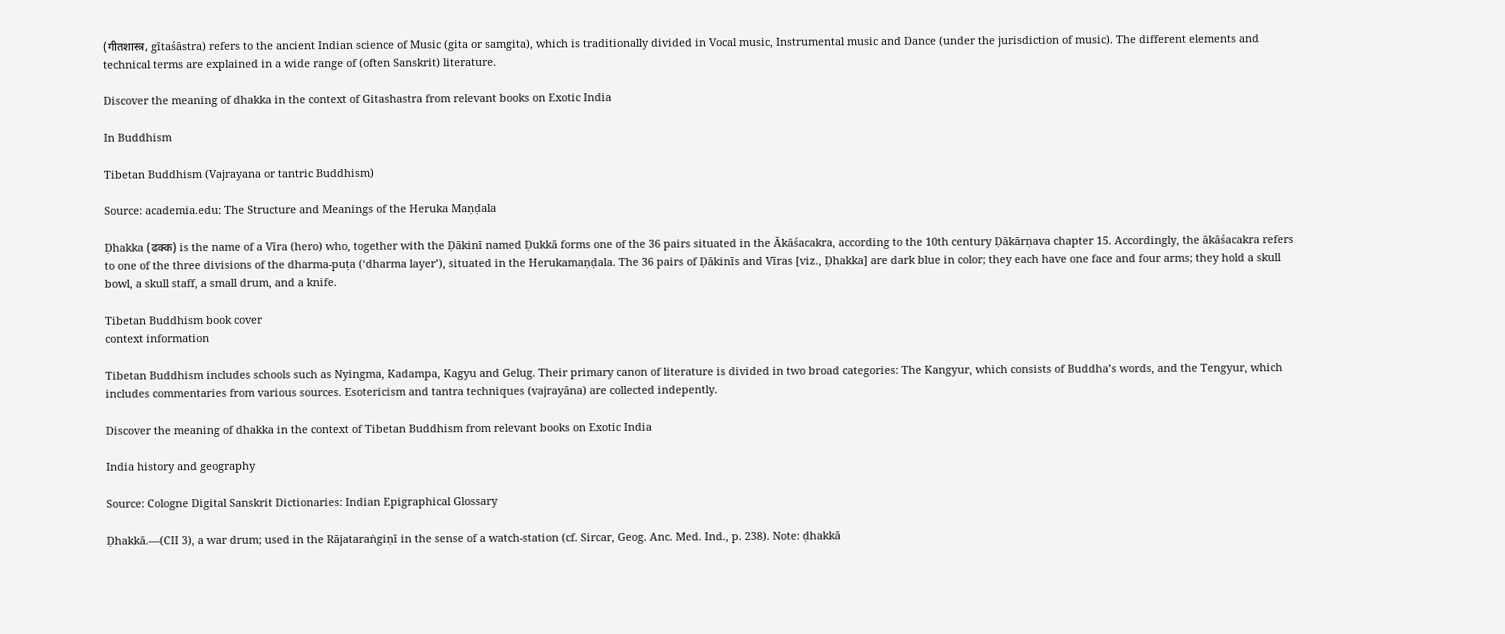(गीतशास्त्र, gītaśāstra) refers to the ancient Indian science of Music (gita or samgita), which is traditionally divided in Vocal music, Instrumental music and Dance (under the jurisdiction of music). The different elements and technical terms are explained in a wide range of (often Sanskrit) literature.

Discover the meaning of dhakka in the context of Gitashastra from relevant books on Exotic India

In Buddhism

Tibetan Buddhism (Vajrayana or tantric Buddhism)

Source: academia.edu: The Structure and Meanings of the Heruka Maṇḍala

Ḍhakka (ढक्क) is the name of a Vīra (hero) who, together with the Ḍākinī named Ḍukkā forms one of the 36 pairs situated in the Ākāśacakra, according to the 10th century Ḍākārṇava chapter 15. Accordingly, the ākāśacakra refers to one of the three divisions of the dharma-puṭa (‘dharma layer’), situated in the Herukamaṇḍala. The 36 pairs of Ḍākinīs and Vīras [viz., Ḍhakka] are dark blue in color; they each have one face and four arms; they hold a skull bowl, a skull staff, a small drum, and a knife.

Tibetan Buddhism book cover
context information

Tibetan Buddhism includes schools such as Nyingma, Kadampa, Kagyu and Gelug. Their primary canon of literature is divided in two broad categories: The Kangyur, which consists of Buddha’s words, and the Tengyur, which includes commentaries from various sources. Esotericism and tantra techniques (vajrayāna) are collected indepently.

Discover the meaning of dhakka in the context of Tibetan Buddhism from relevant books on Exotic India

India history and geography

Source: Cologne Digital Sanskrit Dictionaries: Indian Epigraphical Glossary

Ḍhakkā.—(CII 3), a war drum; used in the Rājataraṅgiṇī in the sense of a watch-station (cf. Sircar, Geog. Anc. Med. Ind., p. 238). Note: ḍhakkā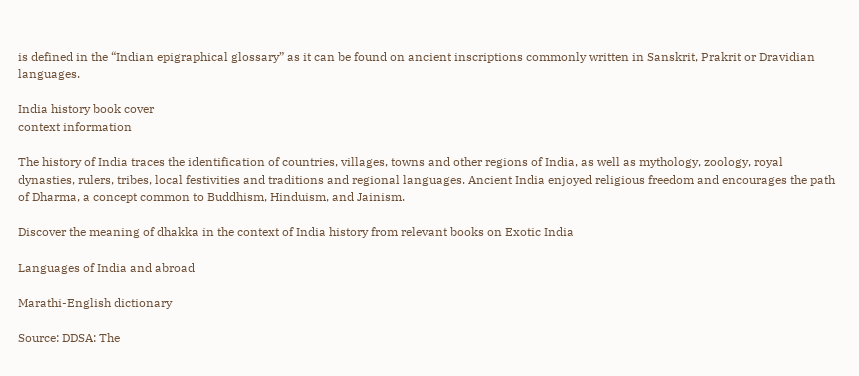is defined in the “Indian epigraphical glossary” as it can be found on ancient inscriptions commonly written in Sanskrit, Prakrit or Dravidian languages.

India history book cover
context information

The history of India traces the identification of countries, villages, towns and other regions of India, as well as mythology, zoology, royal dynasties, rulers, tribes, local festivities and traditions and regional languages. Ancient India enjoyed religious freedom and encourages the path of Dharma, a concept common to Buddhism, Hinduism, and Jainism.

Discover the meaning of dhakka in the context of India history from relevant books on Exotic India

Languages of India and abroad

Marathi-English dictionary

Source: DDSA: The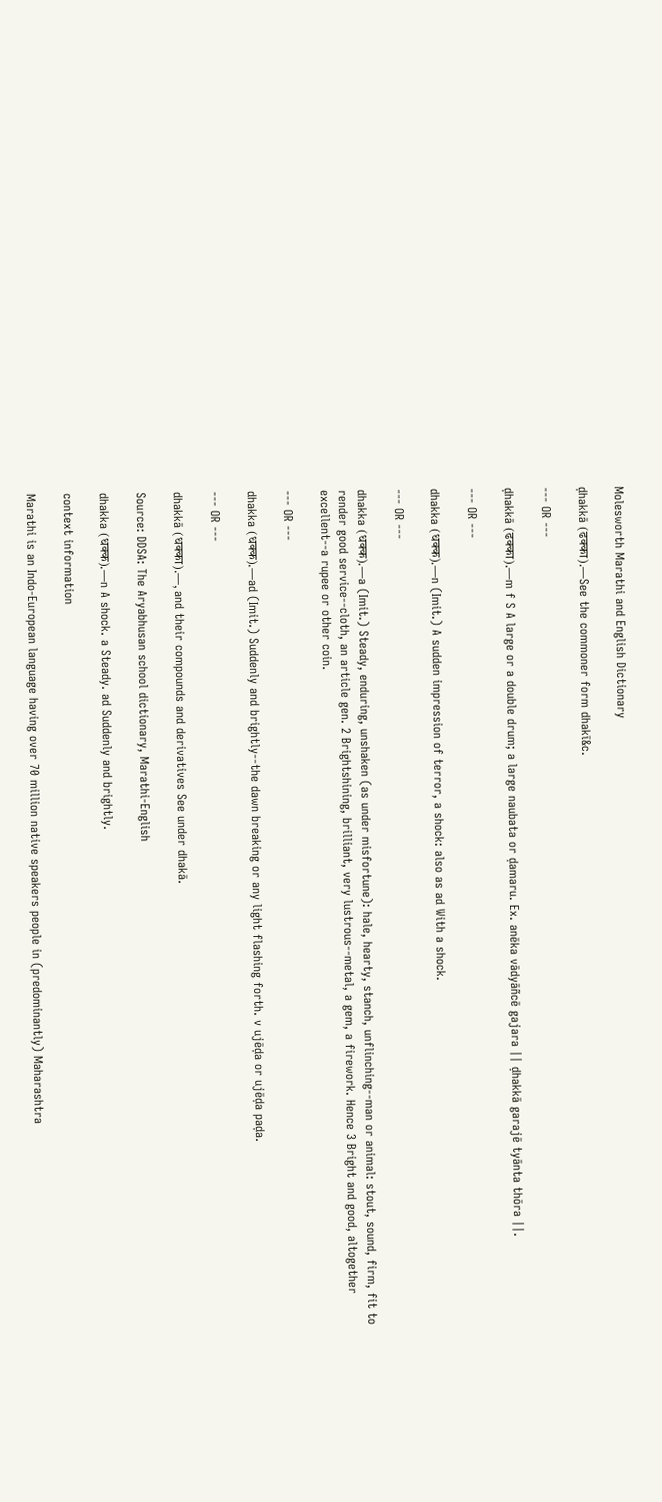Molesworth Marathi and English Dictionary

ḍhakkā (ढक्का).—See the commoner form dhakī&c.

--- OR ---

ḍhakkā (ढक्का).—m f S A large or a double drum; a large naubata or ḍamaru. Ex. anēka vādyāñcē gajara || ḍhakkā garajē tyānta thōra ||.

--- OR ---

dhakka (धक्क).—n (Imit.) A sudden impression of terror, a shock: also as ad With a shock.

--- OR ---

dhakka (धक्क).—a (Imit.) Steady, enduring, unshaken (as under misfortune): hale, hearty, stanch, unflinching--man or animal: stout, sound, firm, fit to render good service--cloth, an article gen. 2 Brightshining, brilliant, very lustrous--metal, a gem, a firework. Hence 3 Bright and good, altogether excellent--a rupee or other coin.

--- OR ---

dhakka (धक्क).—ad (Imit.) Suddenly and brightly--the dawn breaking or any light flashing forth. v ujēḍa or ujēḍa paḍa.

--- OR ---

dhakkā (धक्का).—, and their compounds and derivatives See under dhakā.

Source: DDSA: The Aryabhusan school dictionary, Marathi-English

dhakka (धक्क).—n A shock. a Steady. ad Suddenly and brightly.

context information

Marathi is an Indo-European language having over 70 million native speakers people in (predominantly) Maharashtra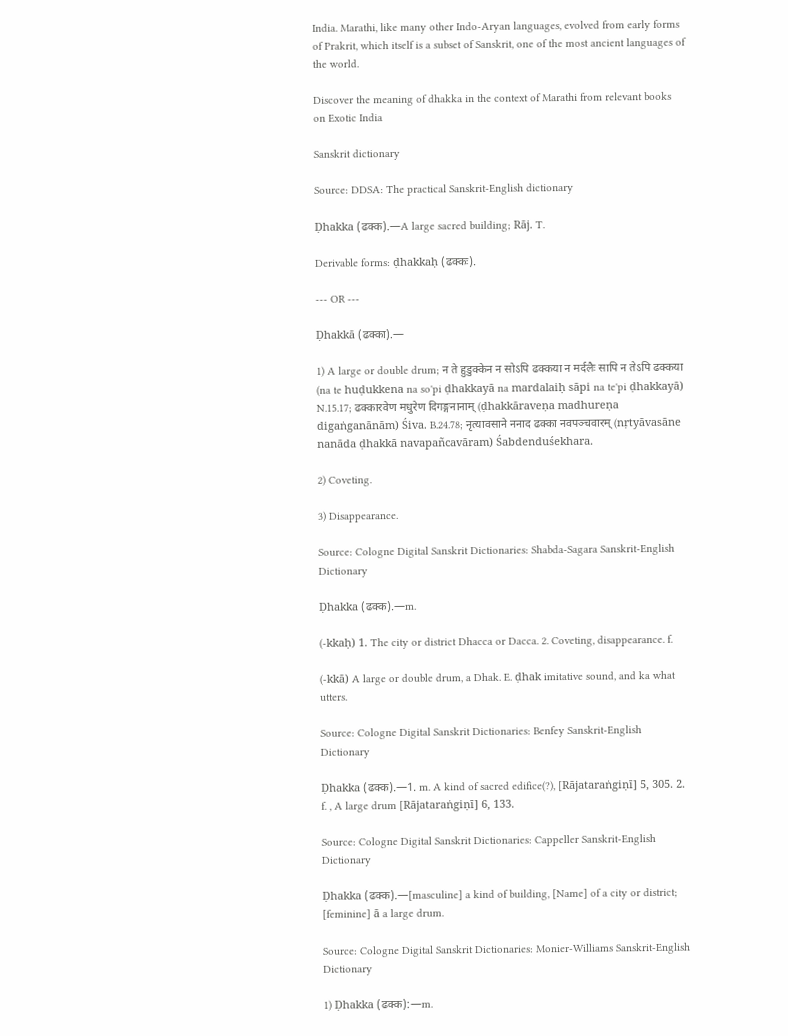India. Marathi, like many other Indo-Aryan languages, evolved from early forms of Prakrit, which itself is a subset of Sanskrit, one of the most ancient languages of the world.

Discover the meaning of dhakka in the context of Marathi from relevant books on Exotic India

Sanskrit dictionary

Source: DDSA: The practical Sanskrit-English dictionary

Ḍhakka (ढक्क).—A large sacred building; Rāj. T.

Derivable forms: ḍhakkaḥ (ढक्कः).

--- OR ---

Ḍhakkā (ढक्का).—

1) A large or double drum; न ते हुडुक्केन न सोऽपि ढक्कया न मर्दलैः सापि न तेऽपि ढक्कया (na te huḍukkena na so'pi ḍhakkayā na mardalaiḥ sāpi na te'pi ḍhakkayā) N.15.17; ढक्कारवेण मधुरेण दिगङ्गनानाम् (ḍhakkāraveṇa madhureṇa digaṅganānām) Śiva. B.24.78; नृत्यावसाने ननाद ढक्का नवपञ्चवारम् (nṛtyāvasāne nanāda ḍhakkā navapañcavāram) Śabdenduśekhara.

2) Coveting.

3) Disappearance.

Source: Cologne Digital Sanskrit Dictionaries: Shabda-Sagara Sanskrit-English Dictionary

Ḍhakka (ढक्क).—m.

(-kkaḥ) 1. The city or district Dhacca or Dacca. 2. Coveting, disappearance. f.

(-kkā) A large or double drum, a Dhak. E. ḍhak imitative sound, and ka what utters.

Source: Cologne Digital Sanskrit Dictionaries: Benfey Sanskrit-English Dictionary

Ḍhakka (ढक्क).—1. m. A kind of sacred edifice(?), [Rājataraṅgiṇī] 5, 305. 2. f. , A large drum [Rājataraṅgiṇī] 6, 133.

Source: Cologne Digital Sanskrit Dictionaries: Cappeller Sanskrit-English Dictionary

Ḍhakka (ढक्क).—[masculine] a kind of building, [Name] of a city or district; [feminine] ā a large drum.

Source: Cologne Digital Sanskrit Dictionaries: Monier-Williams Sanskrit-English Dictionary

1) Ḍhakka (ढक्क):—m.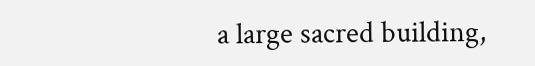a large sacred building,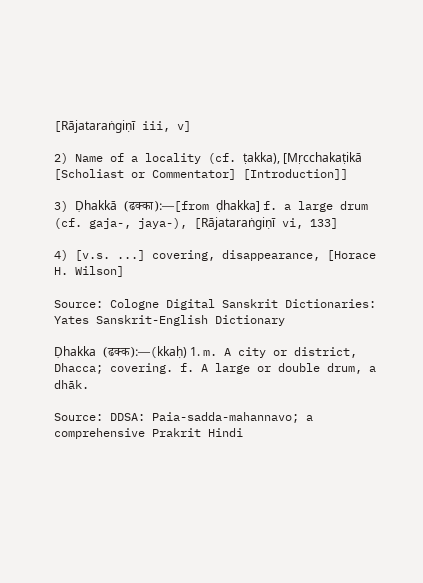[Rājataraṅgiṇī iii, v]

2) Name of a locality (cf. ṭakka), [Mṛcchakaṭikā [Scholiast or Commentator] [Introduction]]

3) Ḍhakkā (ढक्का):—[from ḍhakka] f. a large drum (cf. gaja-, jaya-), [Rājataraṅgiṇī vi, 133]

4) [v.s. ...] covering, disappearance, [Horace H. Wilson]

Source: Cologne Digital Sanskrit Dictionaries: Yates Sanskrit-English Dictionary

Ḍhakka (ढक्क):—(kkaḥ) 1. m. A city or district, Dhacca; covering. f. A large or double drum, a dhāk.

Source: DDSA: Paia-sadda-mahannavo; a comprehensive Prakrit Hindi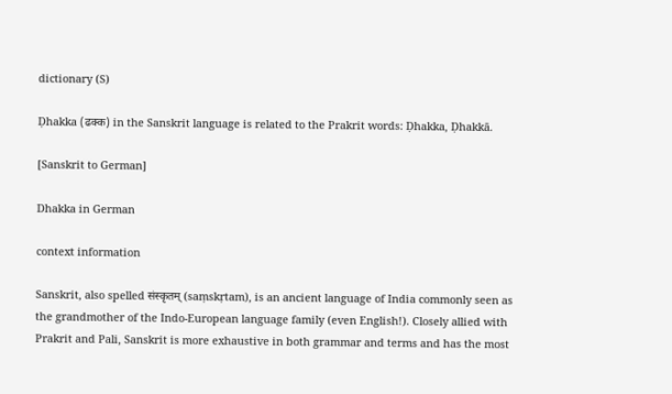dictionary (S)

Ḍhakka (ढक्क) in the Sanskrit language is related to the Prakrit words: Ḍhakka, Ḍhakkā.

[Sanskrit to German]

Dhakka in German

context information

Sanskrit, also spelled संस्कृतम् (saṃskṛtam), is an ancient language of India commonly seen as the grandmother of the Indo-European language family (even English!). Closely allied with Prakrit and Pali, Sanskrit is more exhaustive in both grammar and terms and has the most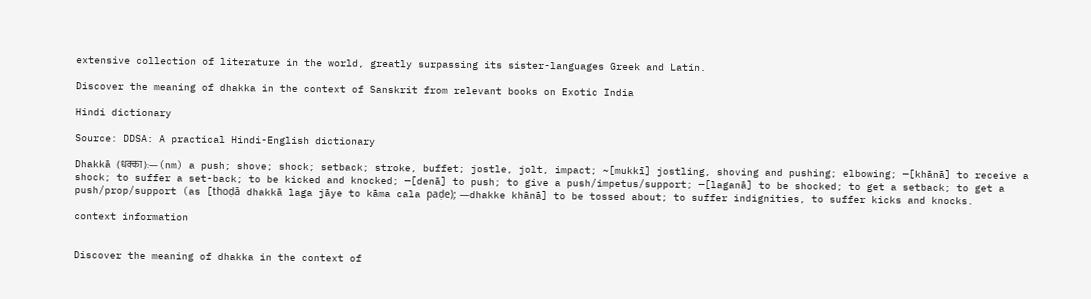extensive collection of literature in the world, greatly surpassing its sister-languages Greek and Latin.

Discover the meaning of dhakka in the context of Sanskrit from relevant books on Exotic India

Hindi dictionary

Source: DDSA: A practical Hindi-English dictionary

Dhakkā (धक्का):—(nm) a push; shove; shock; setback; stroke, buffet; jostle, jolt, impact; ~[mukkī] jostling, shoving and pushing; elbowing; —[khānā] to receive a shock; to suffer a set-back; to be kicked and knocked; —[denā] to push; to give a push/impetus/support; —[laganā] to be shocked; to get a setback; to get a push/prop/support (as [thoḍā dhakkā laga jāye to kāma cala paḍe); —dhakke khānā] to be tossed about; to suffer indignities, to suffer kicks and knocks.

context information


Discover the meaning of dhakka in the context of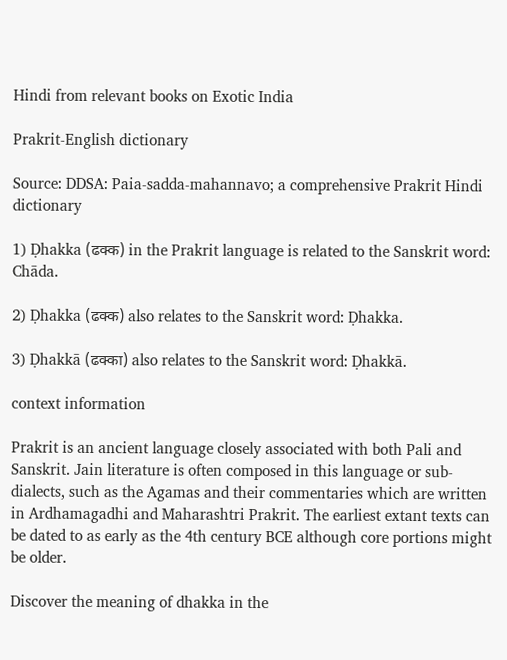Hindi from relevant books on Exotic India

Prakrit-English dictionary

Source: DDSA: Paia-sadda-mahannavo; a comprehensive Prakrit Hindi dictionary

1) Ḍhakka (ढक्क) in the Prakrit language is related to the Sanskrit word: Chāda.

2) Ḍhakka (ढक्क) also relates to the Sanskrit word: Ḍhakka.

3) Ḍhakkā (ढक्का) also relates to the Sanskrit word: Ḍhakkā.

context information

Prakrit is an ancient language closely associated with both Pali and Sanskrit. Jain literature is often composed in this language or sub-dialects, such as the Agamas and their commentaries which are written in Ardhamagadhi and Maharashtri Prakrit. The earliest extant texts can be dated to as early as the 4th century BCE although core portions might be older.

Discover the meaning of dhakka in the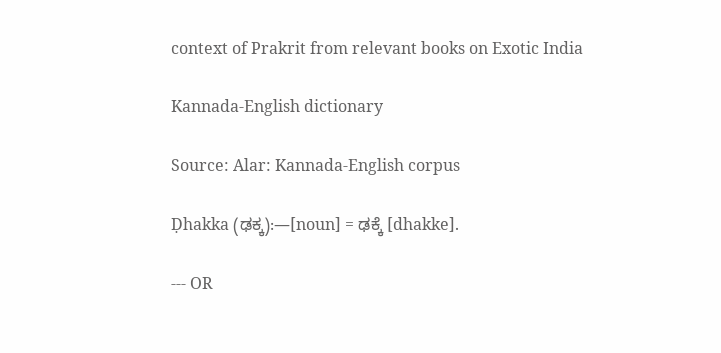context of Prakrit from relevant books on Exotic India

Kannada-English dictionary

Source: Alar: Kannada-English corpus

Ḍhakka (ಢಕ್ಕ):—[noun] = ಢಕ್ಕೆ [dhakke].

--- OR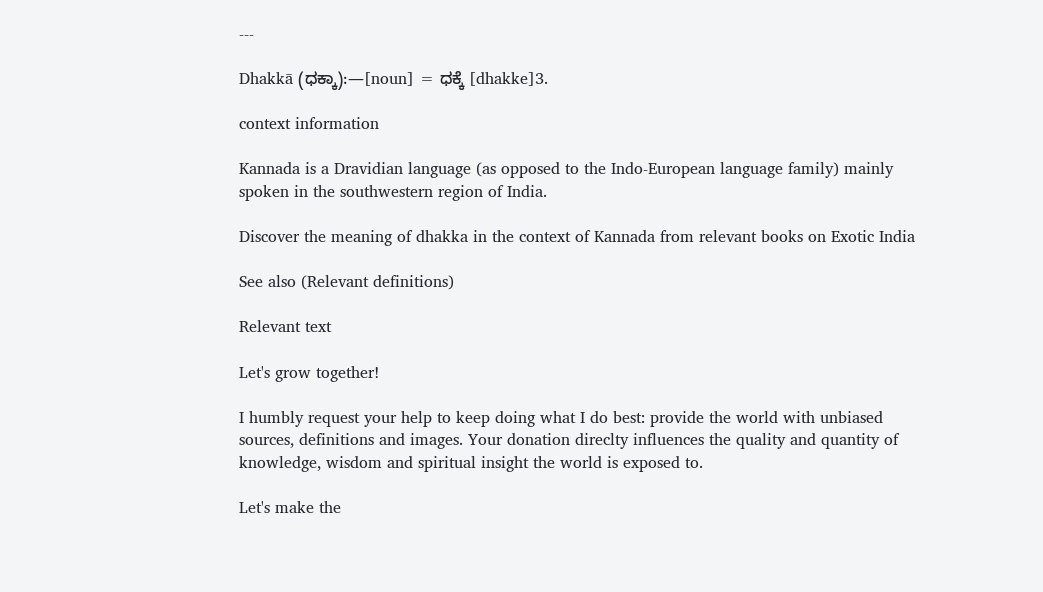---

Dhakkā (ಧಕ್ಕಾ):—[noun] = ಧಕ್ಕೆ [dhakke]3.

context information

Kannada is a Dravidian language (as opposed to the Indo-European language family) mainly spoken in the southwestern region of India.

Discover the meaning of dhakka in the context of Kannada from relevant books on Exotic India

See also (Relevant definitions)

Relevant text

Let's grow together!

I humbly request your help to keep doing what I do best: provide the world with unbiased sources, definitions and images. Your donation direclty influences the quality and quantity of knowledge, wisdom and spiritual insight the world is exposed to.

Let's make the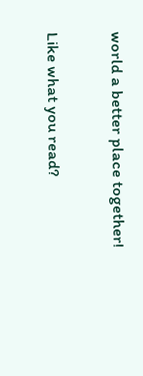world a better place together!

Like what you read?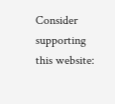Consider supporting this website: